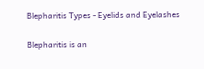Blepharitis Types - Eyelids and Eyelashes

Blepharitis is an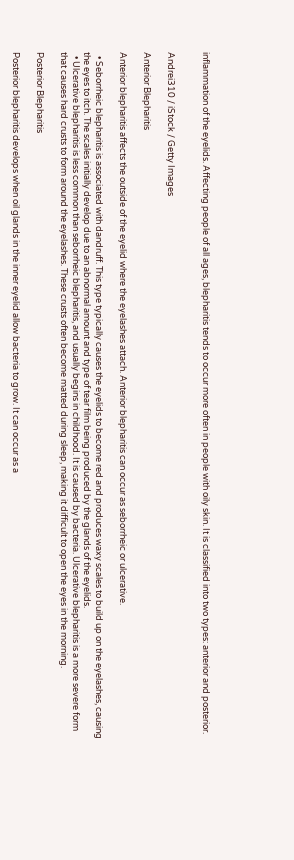inflammation of the eyelids. Affecting people of all ages, blepharitis tends to occur more often in people with oily skin. It is classified into two types: anterior and posterior.


Andrei310 / iStock / Getty Images

Anterior Blepharitis

Anterior blepharitis affects the outside of the eyelid where the eyelashes attach. Anterior blepharitis can occur as seborrheic or ulcerative.

  • Seborrheic blepharitis is associated with dandruff. This type typically causes the eyelids to become red and produces waxy scales to build up on the eyelashes, causing the eyes to itch. The scales initially develop due to an abnormal amount and type of tear film being produced by the glands of the eyelids.
  • Ulcerative blepharitis is less common than seborrheic blepharitis, and usually begins in childhood. It is caused by bacteria. Ulcerative blepharitis is a more severe form that causes hard crusts to form around the eyelashes. These crusts often become matted during sleep, making it difficult to open the eyes in the morning.

Posterior Blepharitis

Posterior blepharitis develops when oil glands in the inner eyelid allow bacteria to grow. It can occur as a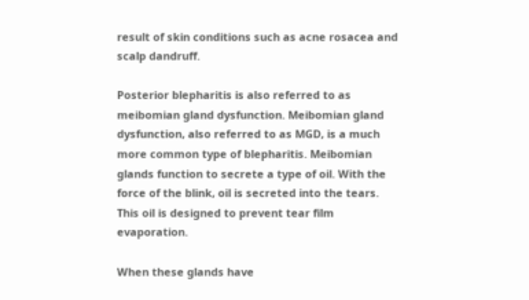result of skin conditions such as acne rosacea and scalp dandruff.

Posterior blepharitis is also referred to as meibomian gland dysfunction. Meibomian gland dysfunction, also referred to as MGD, is a much more common type of blepharitis. Meibomian glands function to secrete a type of oil. With the force of the blink, oil is secreted into the tears. This oil is designed to prevent tear film evaporation.

When these glands have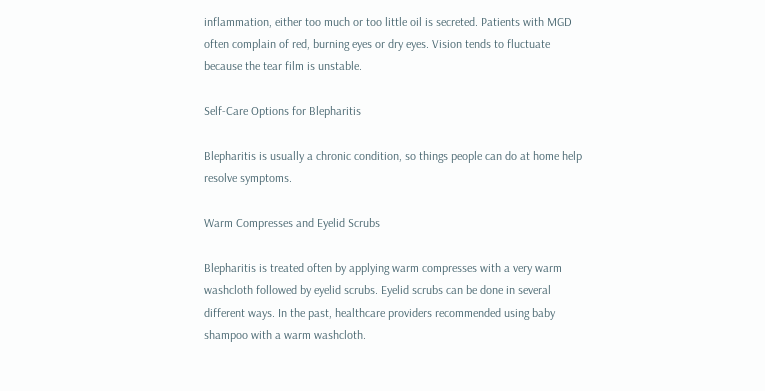inflammation, either too much or too little oil is secreted. Patients with MGD often complain of red, burning eyes or dry eyes. Vision tends to fluctuate because the tear film is unstable.

Self-Care Options for Blepharitis

Blepharitis is usually a chronic condition, so things people can do at home help resolve symptoms.

Warm Compresses and Eyelid Scrubs

Blepharitis is treated often by applying warm compresses with a very warm washcloth followed by eyelid scrubs. Eyelid scrubs can be done in several different ways. In the past, healthcare providers recommended using baby shampoo with a warm washcloth.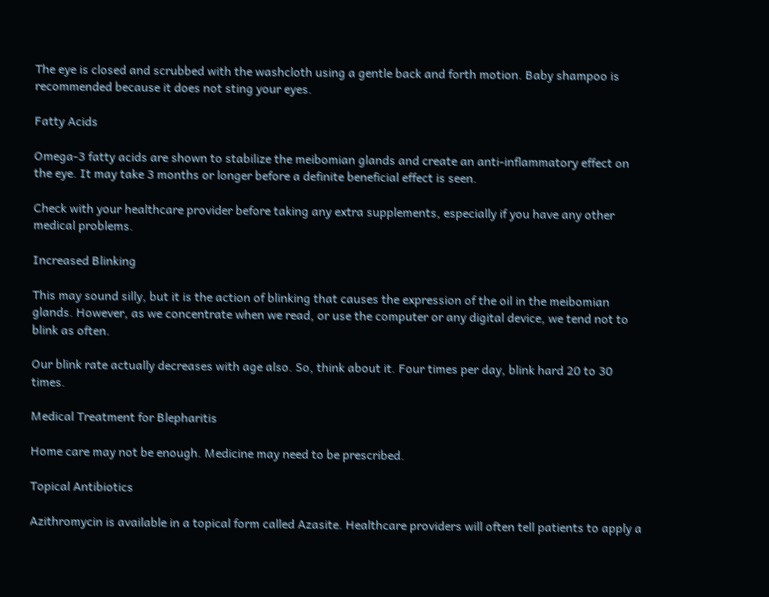The eye is closed and scrubbed with the washcloth using a gentle back and forth motion. Baby shampoo is recommended because it does not sting your eyes.

Fatty Acids

Omega-3 fatty acids are shown to stabilize the meibomian glands and create an anti-inflammatory effect on the eye. It may take 3 months or longer before a definite beneficial effect is seen.

Check with your healthcare provider before taking any extra supplements, especially if you have any other medical problems.

Increased Blinking

This may sound silly, but it is the action of blinking that causes the expression of the oil in the meibomian glands. However, as we concentrate when we read, or use the computer or any digital device, we tend not to blink as often.

Our blink rate actually decreases with age also. So, think about it. Four times per day, blink hard 20 to 30 times.

Medical Treatment for Blepharitis

Home care may not be enough. Medicine may need to be prescribed.

Topical Antibiotics

Azithromycin is available in a topical form called Azasite. Healthcare providers will often tell patients to apply a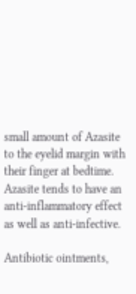small amount of Azasite to the eyelid margin with their finger at bedtime. Azasite tends to have an anti-inflammatory effect as well as anti-infective.

Antibiotic ointments,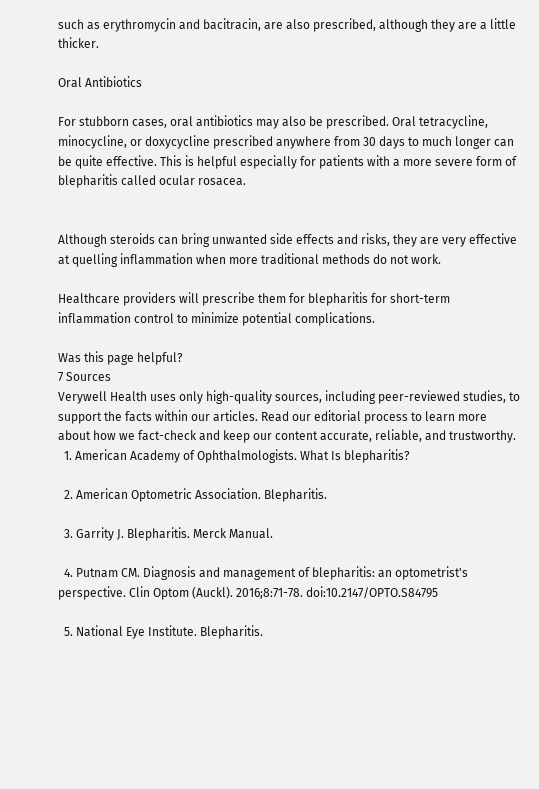such as erythromycin and bacitracin, are also prescribed, although they are a little thicker.

Oral Antibiotics

For stubborn cases, oral antibiotics may also be prescribed. Oral tetracycline, minocycline, or doxycycline prescribed anywhere from 30 days to much longer can be quite effective. This is helpful especially for patients with a more severe form of blepharitis called ocular rosacea.


Although steroids can bring unwanted side effects and risks, they are very effective at quelling inflammation when more traditional methods do not work.

Healthcare providers will prescribe them for blepharitis for short-term inflammation control to minimize potential complications.

Was this page helpful?
7 Sources
Verywell Health uses only high-quality sources, including peer-reviewed studies, to support the facts within our articles. Read our editorial process to learn more about how we fact-check and keep our content accurate, reliable, and trustworthy.
  1. American Academy of Ophthalmologists. What Is blepharitis?

  2. American Optometric Association. Blepharitis.

  3. Garrity J. Blepharitis. Merck Manual.

  4. Putnam CM. Diagnosis and management of blepharitis: an optometrist's perspective. Clin Optom (Auckl). 2016;8:71-78. doi:10.2147/OPTO.S84795

  5. National Eye Institute. Blepharitis.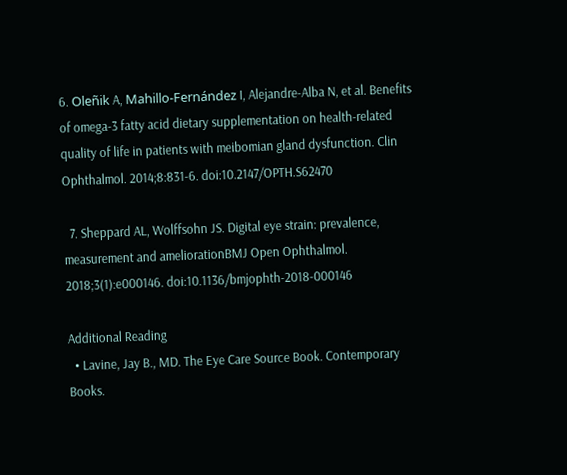6. Oleñik A, Mahillo-Fernández I, Alejandre-Alba N, et al. Benefits of omega-3 fatty acid dietary supplementation on health-related quality of life in patients with meibomian gland dysfunction. Clin Ophthalmol. 2014;8:831-6. doi:10.2147/OPTH.S62470

  7. Sheppard AL, Wolffsohn JS. Digital eye strain: prevalence, measurement and ameliorationBMJ Open Ophthalmol. 2018;3(1):e000146. doi:10.1136/bmjophth-2018-000146

Additional Reading
  • Lavine, Jay B., MD. The Eye Care Source Book. Contemporary Books.